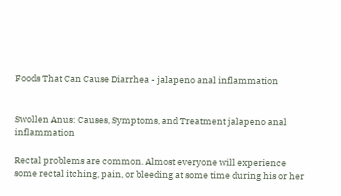Foods That Can Cause Diarrhea - jalapeno anal inflammation


Swollen Anus: Causes, Symptoms, and Treatment jalapeno anal inflammation

Rectal problems are common. Almost everyone will experience some rectal itching, pain, or bleeding at some time during his or her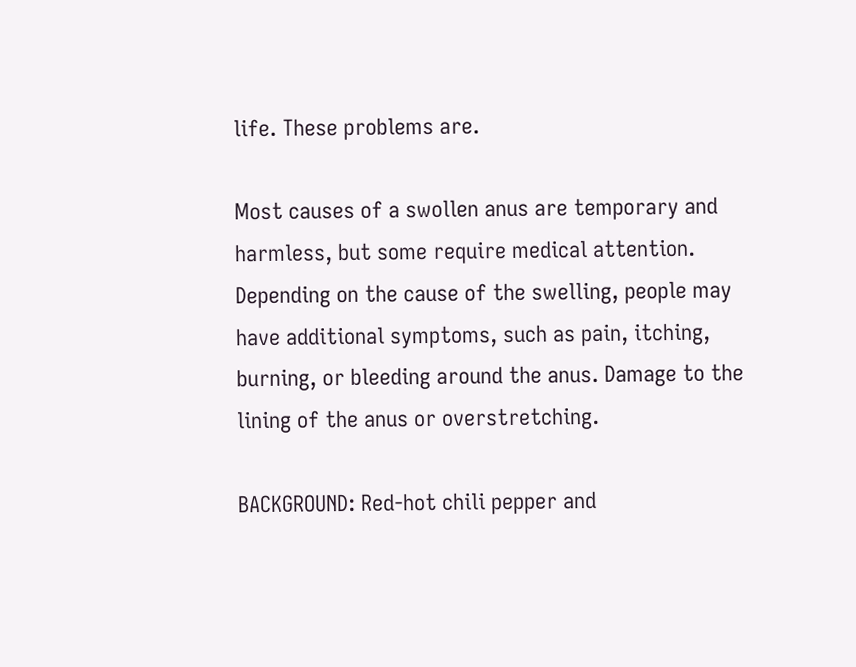life. These problems are.

Most causes of a swollen anus are temporary and harmless, but some require medical attention. Depending on the cause of the swelling, people may have additional symptoms, such as pain, itching, burning, or bleeding around the anus. Damage to the lining of the anus or overstretching.

BACKGROUND: Red-hot chili pepper and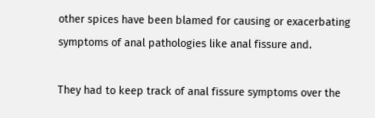other spices have been blamed for causing or exacerbating symptoms of anal pathologies like anal fissure and.

They had to keep track of anal fissure symptoms over the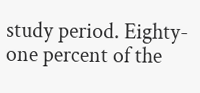study period. Eighty-one percent of the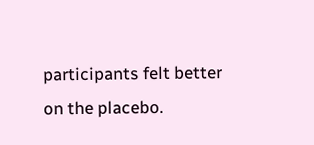participants felt better on the placebo.